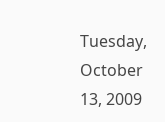Tuesday, October 13, 2009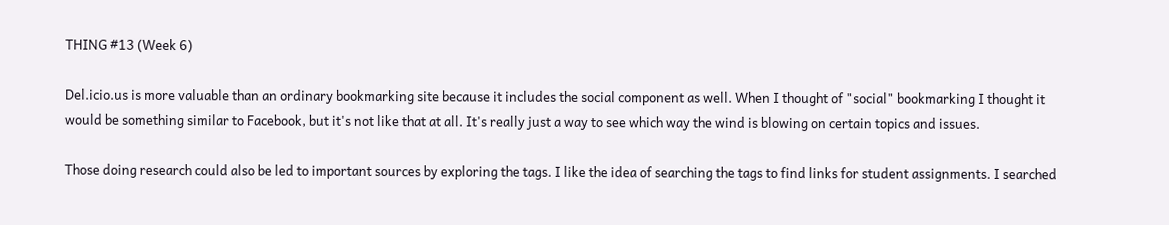THING #13 (Week 6)

Del.icio.us is more valuable than an ordinary bookmarking site because it includes the social component as well. When I thought of "social" bookmarking I thought it would be something similar to Facebook, but it's not like that at all. It's really just a way to see which way the wind is blowing on certain topics and issues.

Those doing research could also be led to important sources by exploring the tags. I like the idea of searching the tags to find links for student assignments. I searched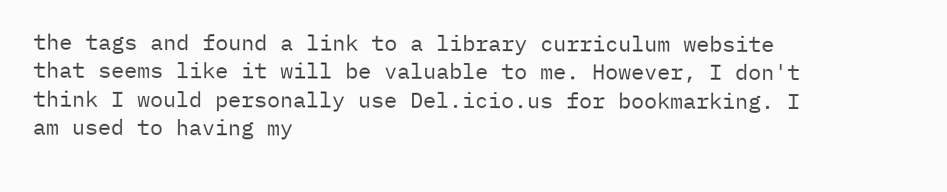the tags and found a link to a library curriculum website that seems like it will be valuable to me. However, I don't think I would personally use Del.icio.us for bookmarking. I am used to having my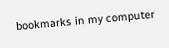bookmarks in my computer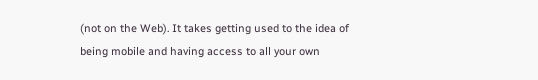(not on the Web). It takes getting used to the idea of being mobile and having access to all your own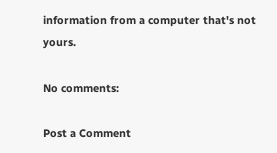information from a computer that's not yours.

No comments:

Post a Comment